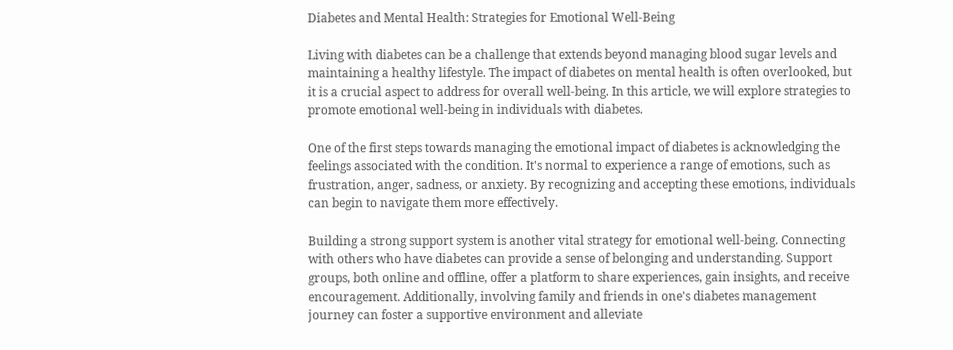Diabetes and Mental Health: Strategies for Emotional Well-Being

Living with diabetes can be a challenge that extends beyond managing blood sugar levels and maintaining a healthy lifestyle. The impact of diabetes on mental health is often overlooked, but it is a crucial aspect to address for overall well-being. In this article, we will explore strategies to promote emotional well-being in individuals with diabetes.

One of the first steps towards managing the emotional impact of diabetes is acknowledging the feelings associated with the condition. It's normal to experience a range of emotions, such as frustration, anger, sadness, or anxiety. By recognizing and accepting these emotions, individuals can begin to navigate them more effectively.

Building a strong support system is another vital strategy for emotional well-being. Connecting with others who have diabetes can provide a sense of belonging and understanding. Support groups, both online and offline, offer a platform to share experiences, gain insights, and receive encouragement. Additionally, involving family and friends in one's diabetes management journey can foster a supportive environment and alleviate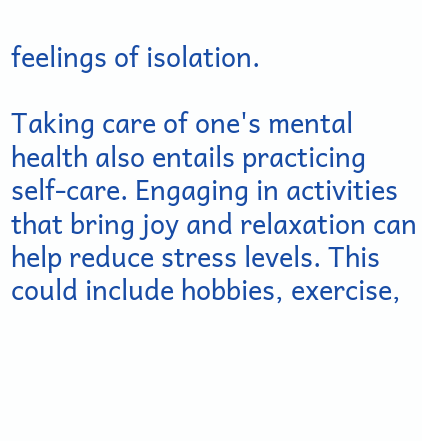feelings of isolation.

Taking care of one's mental health also entails practicing self-care. Engaging in activities that bring joy and relaxation can help reduce stress levels. This could include hobbies, exercise,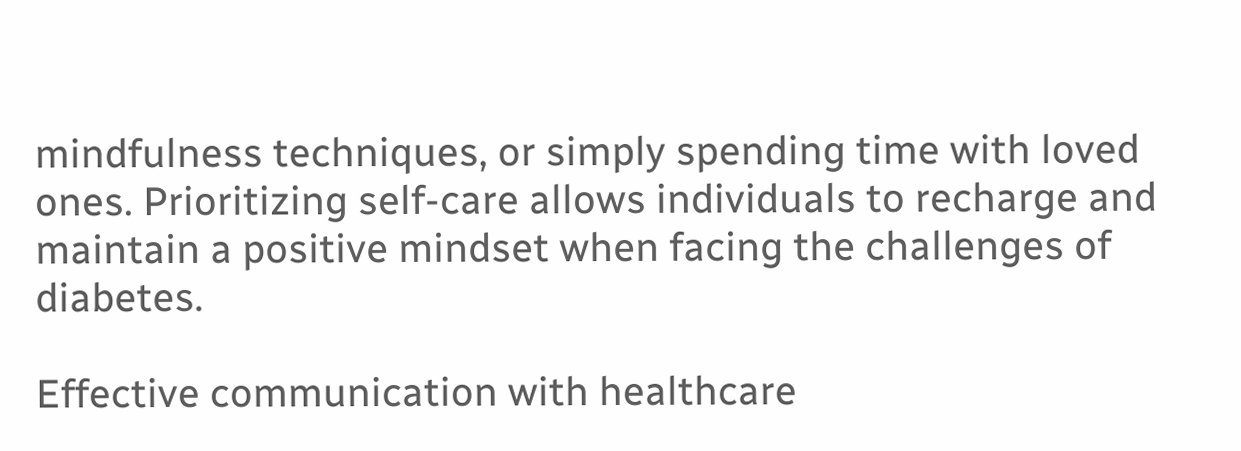mindfulness techniques, or simply spending time with loved ones. Prioritizing self-care allows individuals to recharge and maintain a positive mindset when facing the challenges of diabetes.

Effective communication with healthcare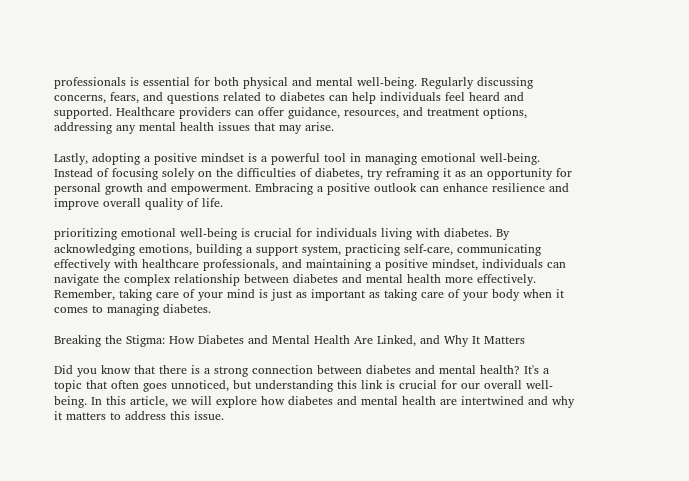professionals is essential for both physical and mental well-being. Regularly discussing concerns, fears, and questions related to diabetes can help individuals feel heard and supported. Healthcare providers can offer guidance, resources, and treatment options, addressing any mental health issues that may arise.

Lastly, adopting a positive mindset is a powerful tool in managing emotional well-being. Instead of focusing solely on the difficulties of diabetes, try reframing it as an opportunity for personal growth and empowerment. Embracing a positive outlook can enhance resilience and improve overall quality of life.

prioritizing emotional well-being is crucial for individuals living with diabetes. By acknowledging emotions, building a support system, practicing self-care, communicating effectively with healthcare professionals, and maintaining a positive mindset, individuals can navigate the complex relationship between diabetes and mental health more effectively. Remember, taking care of your mind is just as important as taking care of your body when it comes to managing diabetes.

Breaking the Stigma: How Diabetes and Mental Health Are Linked, and Why It Matters

Did you know that there is a strong connection between diabetes and mental health? It's a topic that often goes unnoticed, but understanding this link is crucial for our overall well-being. In this article, we will explore how diabetes and mental health are intertwined and why it matters to address this issue.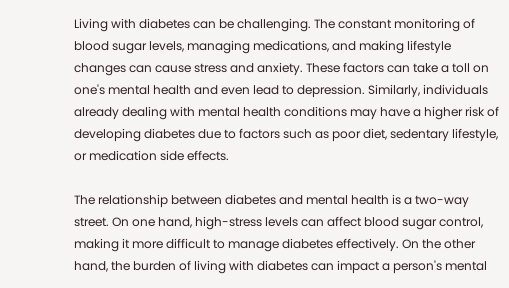Living with diabetes can be challenging. The constant monitoring of blood sugar levels, managing medications, and making lifestyle changes can cause stress and anxiety. These factors can take a toll on one's mental health and even lead to depression. Similarly, individuals already dealing with mental health conditions may have a higher risk of developing diabetes due to factors such as poor diet, sedentary lifestyle, or medication side effects.

The relationship between diabetes and mental health is a two-way street. On one hand, high-stress levels can affect blood sugar control, making it more difficult to manage diabetes effectively. On the other hand, the burden of living with diabetes can impact a person's mental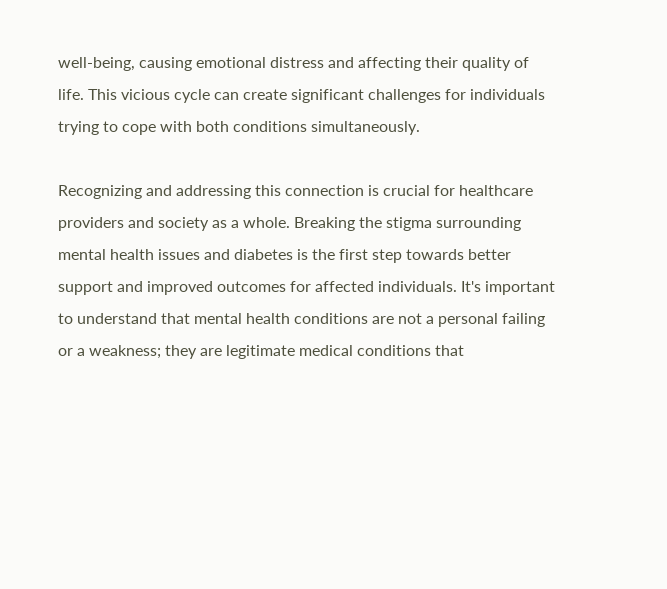well-being, causing emotional distress and affecting their quality of life. This vicious cycle can create significant challenges for individuals trying to cope with both conditions simultaneously.

Recognizing and addressing this connection is crucial for healthcare providers and society as a whole. Breaking the stigma surrounding mental health issues and diabetes is the first step towards better support and improved outcomes for affected individuals. It's important to understand that mental health conditions are not a personal failing or a weakness; they are legitimate medical conditions that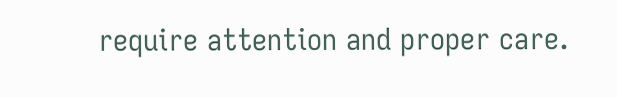require attention and proper care.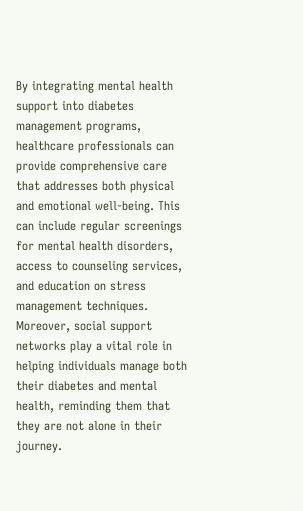By integrating mental health support into diabetes management programs, healthcare professionals can provide comprehensive care that addresses both physical and emotional well-being. This can include regular screenings for mental health disorders, access to counseling services, and education on stress management techniques. Moreover, social support networks play a vital role in helping individuals manage both their diabetes and mental health, reminding them that they are not alone in their journey.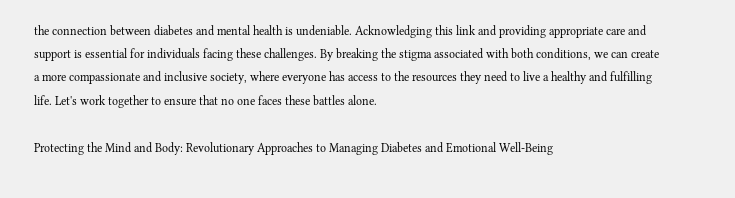the connection between diabetes and mental health is undeniable. Acknowledging this link and providing appropriate care and support is essential for individuals facing these challenges. By breaking the stigma associated with both conditions, we can create a more compassionate and inclusive society, where everyone has access to the resources they need to live a healthy and fulfilling life. Let's work together to ensure that no one faces these battles alone.

Protecting the Mind and Body: Revolutionary Approaches to Managing Diabetes and Emotional Well-Being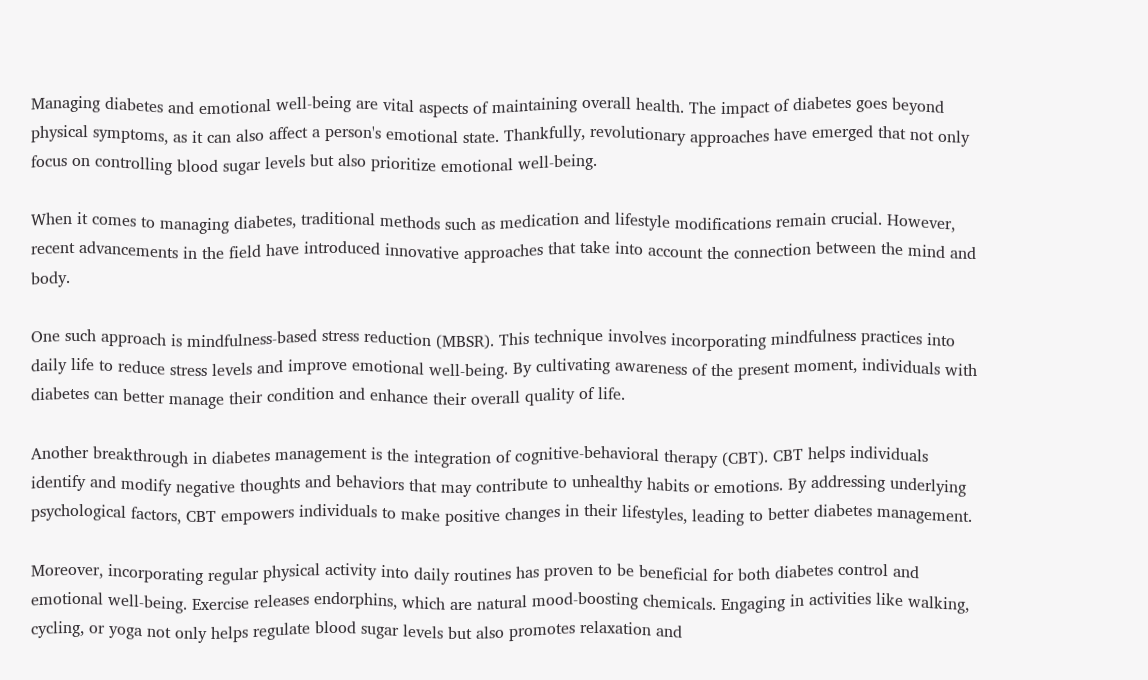Managing diabetes and emotional well-being are vital aspects of maintaining overall health. The impact of diabetes goes beyond physical symptoms, as it can also affect a person's emotional state. Thankfully, revolutionary approaches have emerged that not only focus on controlling blood sugar levels but also prioritize emotional well-being.

When it comes to managing diabetes, traditional methods such as medication and lifestyle modifications remain crucial. However, recent advancements in the field have introduced innovative approaches that take into account the connection between the mind and body.

One such approach is mindfulness-based stress reduction (MBSR). This technique involves incorporating mindfulness practices into daily life to reduce stress levels and improve emotional well-being. By cultivating awareness of the present moment, individuals with diabetes can better manage their condition and enhance their overall quality of life.

Another breakthrough in diabetes management is the integration of cognitive-behavioral therapy (CBT). CBT helps individuals identify and modify negative thoughts and behaviors that may contribute to unhealthy habits or emotions. By addressing underlying psychological factors, CBT empowers individuals to make positive changes in their lifestyles, leading to better diabetes management.

Moreover, incorporating regular physical activity into daily routines has proven to be beneficial for both diabetes control and emotional well-being. Exercise releases endorphins, which are natural mood-boosting chemicals. Engaging in activities like walking, cycling, or yoga not only helps regulate blood sugar levels but also promotes relaxation and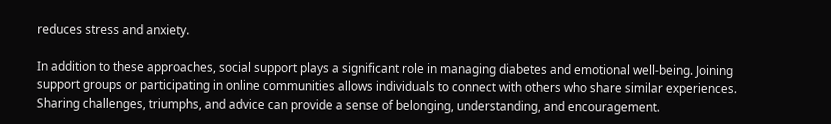reduces stress and anxiety.

In addition to these approaches, social support plays a significant role in managing diabetes and emotional well-being. Joining support groups or participating in online communities allows individuals to connect with others who share similar experiences. Sharing challenges, triumphs, and advice can provide a sense of belonging, understanding, and encouragement.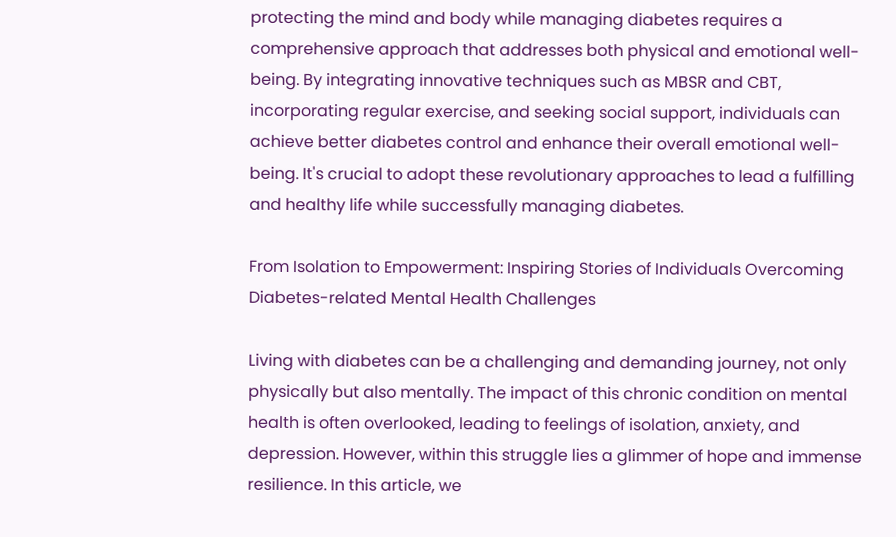protecting the mind and body while managing diabetes requires a comprehensive approach that addresses both physical and emotional well-being. By integrating innovative techniques such as MBSR and CBT, incorporating regular exercise, and seeking social support, individuals can achieve better diabetes control and enhance their overall emotional well-being. It's crucial to adopt these revolutionary approaches to lead a fulfilling and healthy life while successfully managing diabetes.

From Isolation to Empowerment: Inspiring Stories of Individuals Overcoming Diabetes-related Mental Health Challenges

Living with diabetes can be a challenging and demanding journey, not only physically but also mentally. The impact of this chronic condition on mental health is often overlooked, leading to feelings of isolation, anxiety, and depression. However, within this struggle lies a glimmer of hope and immense resilience. In this article, we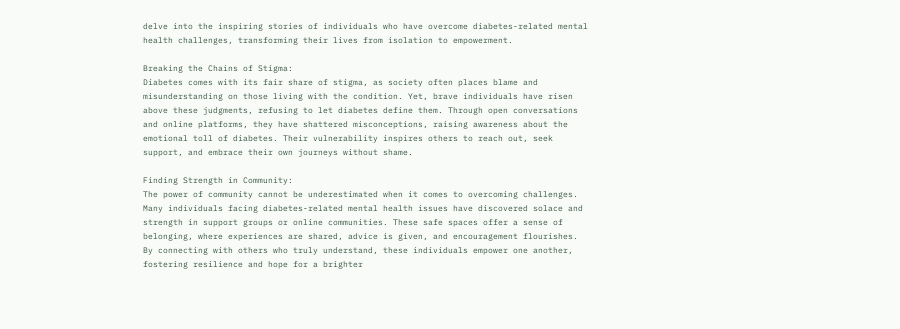delve into the inspiring stories of individuals who have overcome diabetes-related mental health challenges, transforming their lives from isolation to empowerment.

Breaking the Chains of Stigma:
Diabetes comes with its fair share of stigma, as society often places blame and misunderstanding on those living with the condition. Yet, brave individuals have risen above these judgments, refusing to let diabetes define them. Through open conversations and online platforms, they have shattered misconceptions, raising awareness about the emotional toll of diabetes. Their vulnerability inspires others to reach out, seek support, and embrace their own journeys without shame.

Finding Strength in Community:
The power of community cannot be underestimated when it comes to overcoming challenges. Many individuals facing diabetes-related mental health issues have discovered solace and strength in support groups or online communities. These safe spaces offer a sense of belonging, where experiences are shared, advice is given, and encouragement flourishes. By connecting with others who truly understand, these individuals empower one another, fostering resilience and hope for a brighter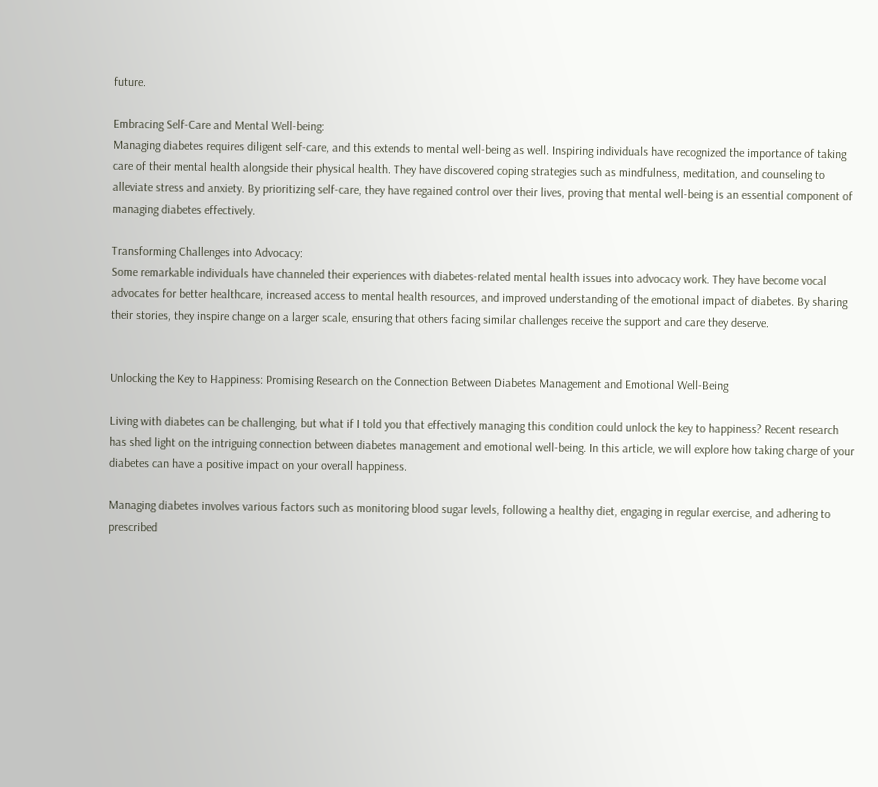future.

Embracing Self-Care and Mental Well-being:
Managing diabetes requires diligent self-care, and this extends to mental well-being as well. Inspiring individuals have recognized the importance of taking care of their mental health alongside their physical health. They have discovered coping strategies such as mindfulness, meditation, and counseling to alleviate stress and anxiety. By prioritizing self-care, they have regained control over their lives, proving that mental well-being is an essential component of managing diabetes effectively.

Transforming Challenges into Advocacy:
Some remarkable individuals have channeled their experiences with diabetes-related mental health issues into advocacy work. They have become vocal advocates for better healthcare, increased access to mental health resources, and improved understanding of the emotional impact of diabetes. By sharing their stories, they inspire change on a larger scale, ensuring that others facing similar challenges receive the support and care they deserve.


Unlocking the Key to Happiness: Promising Research on the Connection Between Diabetes Management and Emotional Well-Being

Living with diabetes can be challenging, but what if I told you that effectively managing this condition could unlock the key to happiness? Recent research has shed light on the intriguing connection between diabetes management and emotional well-being. In this article, we will explore how taking charge of your diabetes can have a positive impact on your overall happiness.

Managing diabetes involves various factors such as monitoring blood sugar levels, following a healthy diet, engaging in regular exercise, and adhering to prescribed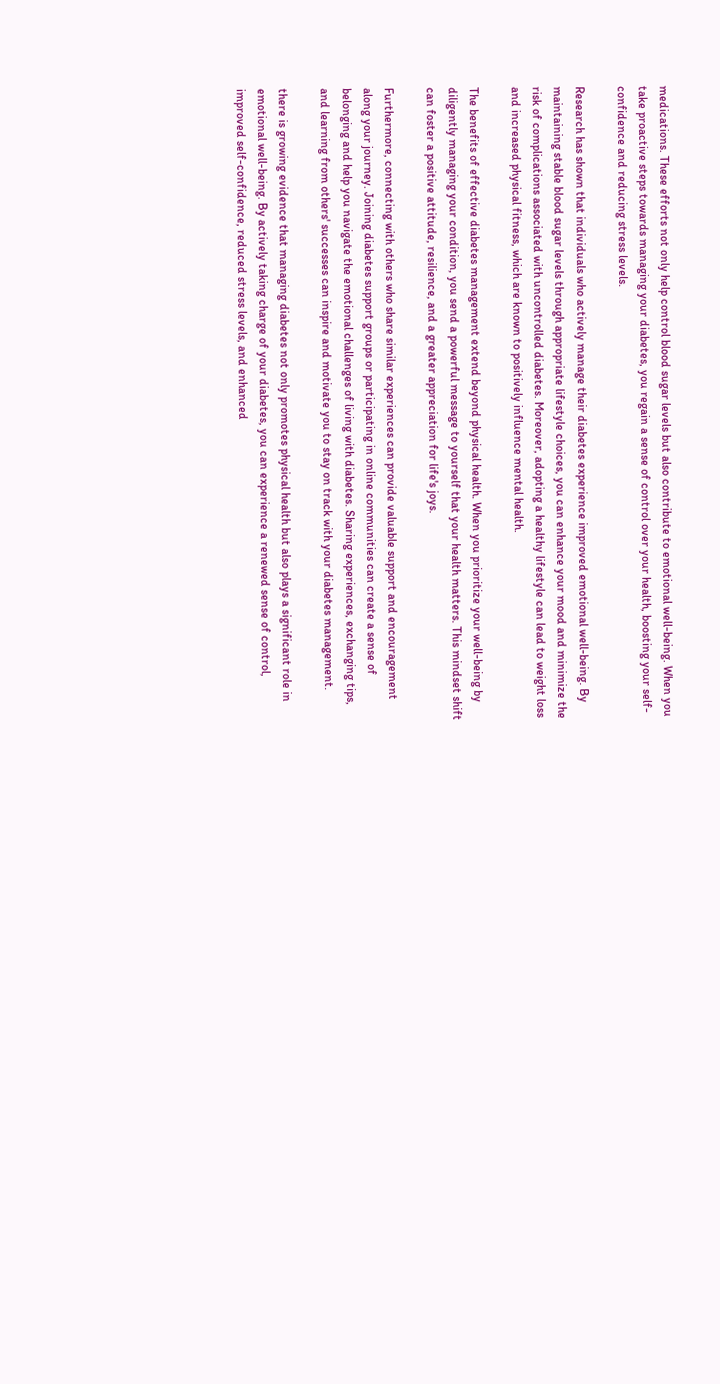medications. These efforts not only help control blood sugar levels but also contribute to emotional well-being. When you take proactive steps towards managing your diabetes, you regain a sense of control over your health, boosting your self-confidence and reducing stress levels.

Research has shown that individuals who actively manage their diabetes experience improved emotional well-being. By maintaining stable blood sugar levels through appropriate lifestyle choices, you can enhance your mood and minimize the risk of complications associated with uncontrolled diabetes. Moreover, adopting a healthy lifestyle can lead to weight loss and increased physical fitness, which are known to positively influence mental health.

The benefits of effective diabetes management extend beyond physical health. When you prioritize your well-being by diligently managing your condition, you send a powerful message to yourself that your health matters. This mindset shift can foster a positive attitude, resilience, and a greater appreciation for life's joys.

Furthermore, connecting with others who share similar experiences can provide valuable support and encouragement along your journey. Joining diabetes support groups or participating in online communities can create a sense of belonging and help you navigate the emotional challenges of living with diabetes. Sharing experiences, exchanging tips, and learning from others' successes can inspire and motivate you to stay on track with your diabetes management.

there is growing evidence that managing diabetes not only promotes physical health but also plays a significant role in emotional well-being. By actively taking charge of your diabetes, you can experience a renewed sense of control, improved self-confidence, reduced stress levels, and enhanced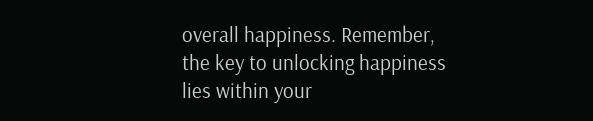overall happiness. Remember, the key to unlocking happiness lies within your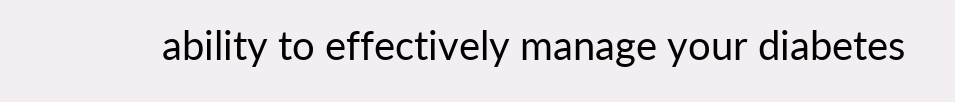ability to effectively manage your diabetes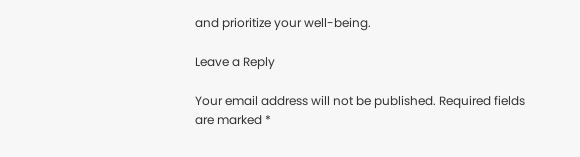and prioritize your well-being.

Leave a Reply

Your email address will not be published. Required fields are marked *